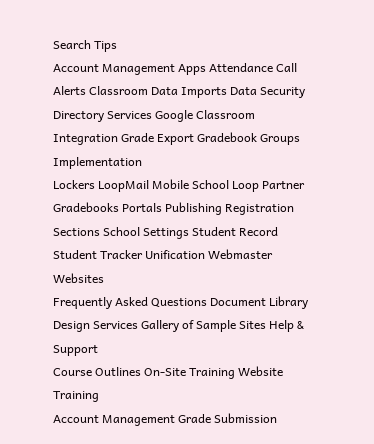Search Tips
Account Management Apps Attendance Call Alerts Classroom Data Imports Data Security Directory Services Google Classroom Integration Grade Export Gradebook Groups Implementation
Lockers LoopMail Mobile School Loop Partner Gradebooks Portals Publishing Registration Sections School Settings Student Record Student Tracker Unification Webmaster Websites
Frequently Asked Questions Document Library Design Services Gallery of Sample Sites Help & Support
Course Outlines On-Site Training Website Training
Account Management Grade Submission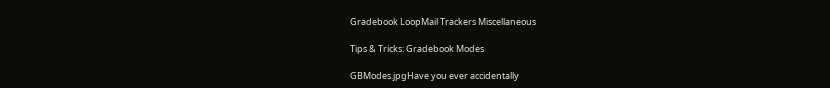Gradebook LoopMail Trackers Miscellaneous

Tips & Tricks: Gradebook Modes

GBModes.jpgHave you ever accidentally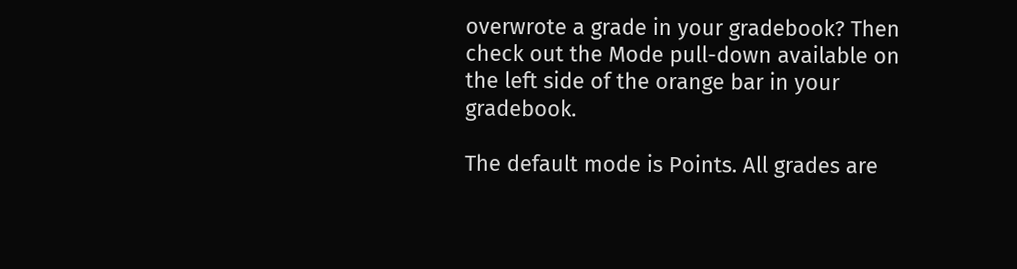overwrote a grade in your gradebook? Then check out the Mode pull-down available on the left side of the orange bar in your gradebook.

The default mode is Points. All grades are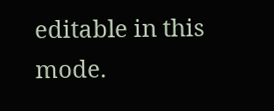editable in this mode.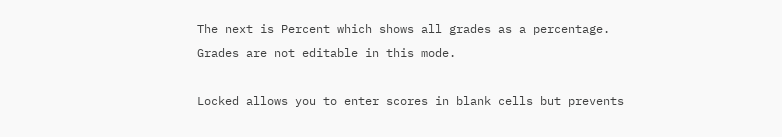The next is Percent which shows all grades as a percentage. Grades are not editable in this mode.

Locked allows you to enter scores in blank cells but prevents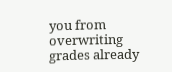you from overwriting grades already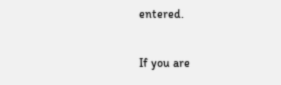entered.

If you are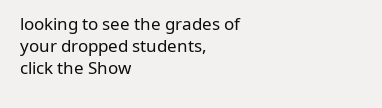looking to see the grades of your dropped students, click the Show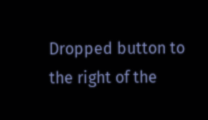Dropped button to the right of the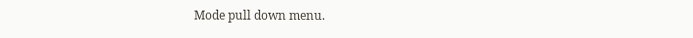Mode pull down menu.